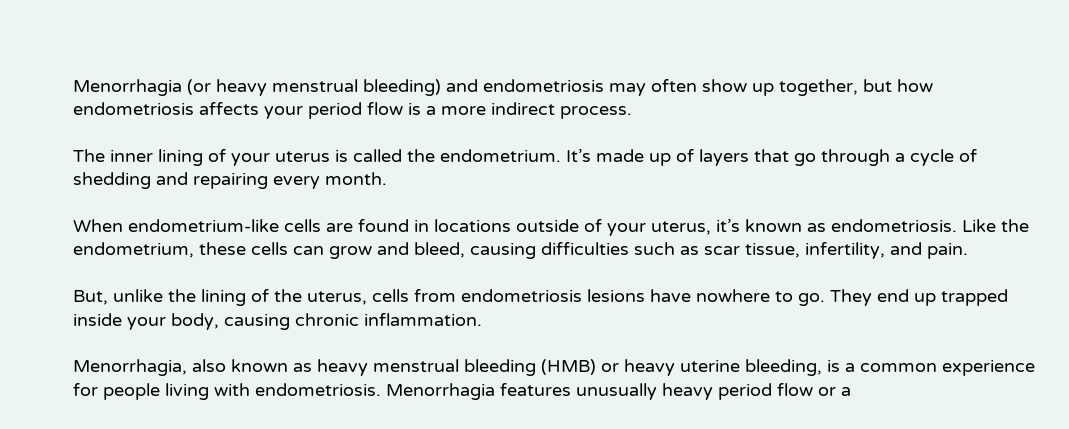Menorrhagia (or heavy menstrual bleeding) and endometriosis may often show up together, but how endometriosis affects your period flow is a more indirect process.

The inner lining of your uterus is called the endometrium. It’s made up of layers that go through a cycle of shedding and repairing every month.

When endometrium-like cells are found in locations outside of your uterus, it’s known as endometriosis. Like the endometrium, these cells can grow and bleed, causing difficulties such as scar tissue, infertility, and pain.

But, unlike the lining of the uterus, cells from endometriosis lesions have nowhere to go. They end up trapped inside your body, causing chronic inflammation.

Menorrhagia, also known as heavy menstrual bleeding (HMB) or heavy uterine bleeding, is a common experience for people living with endometriosis. Menorrhagia features unusually heavy period flow or a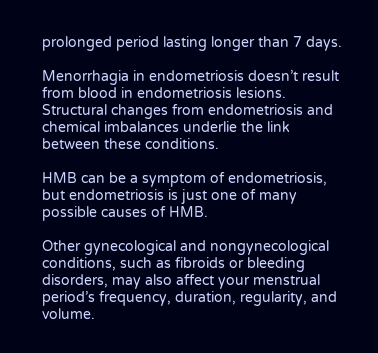prolonged period lasting longer than 7 days.

Menorrhagia in endometriosis doesn’t result from blood in endometriosis lesions. Structural changes from endometriosis and chemical imbalances underlie the link between these conditions.

HMB can be a symptom of endometriosis, but endometriosis is just one of many possible causes of HMB.

Other gynecological and nongynecological conditions, such as fibroids or bleeding disorders, may also affect your menstrual period’s frequency, duration, regularity, and volume.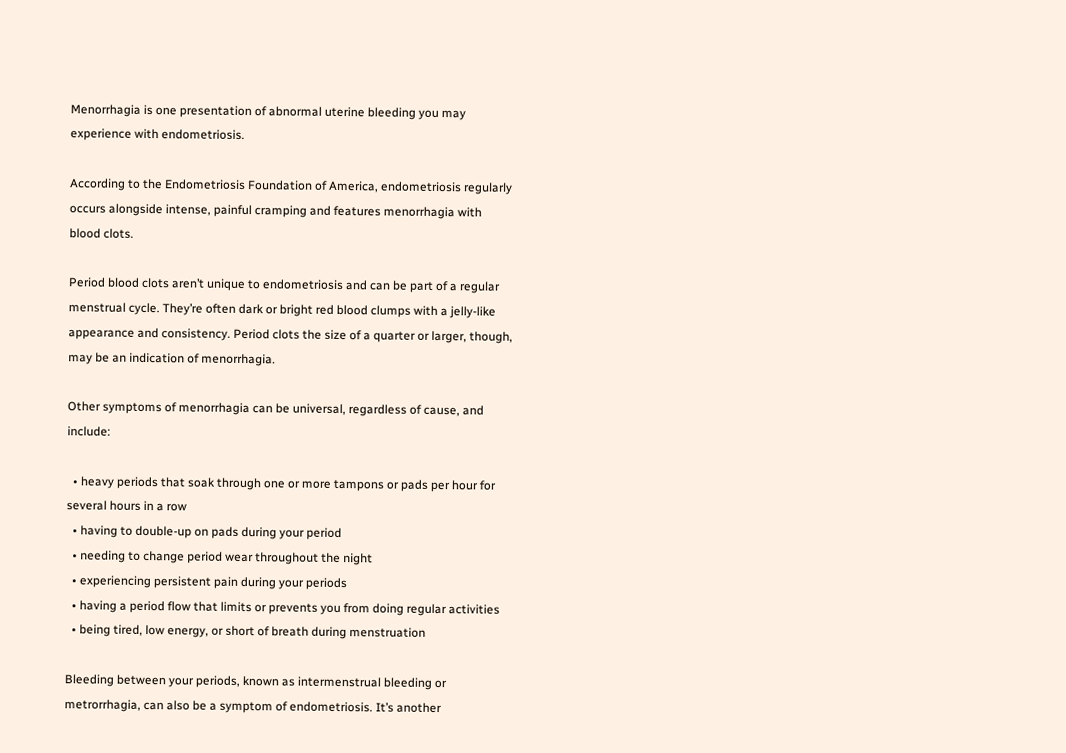Menorrhagia is one presentation of abnormal uterine bleeding you may experience with endometriosis.

According to the Endometriosis Foundation of America, endometriosis regularly occurs alongside intense, painful cramping and features menorrhagia with blood clots.

Period blood clots aren’t unique to endometriosis and can be part of a regular menstrual cycle. They’re often dark or bright red blood clumps with a jelly-like appearance and consistency. Period clots the size of a quarter or larger, though, may be an indication of menorrhagia.

Other symptoms of menorrhagia can be universal, regardless of cause, and include:

  • heavy periods that soak through one or more tampons or pads per hour for several hours in a row
  • having to double-up on pads during your period
  • needing to change period wear throughout the night
  • experiencing persistent pain during your periods
  • having a period flow that limits or prevents you from doing regular activities
  • being tired, low energy, or short of breath during menstruation

Bleeding between your periods, known as intermenstrual bleeding or metrorrhagia, can also be a symptom of endometriosis. It’s another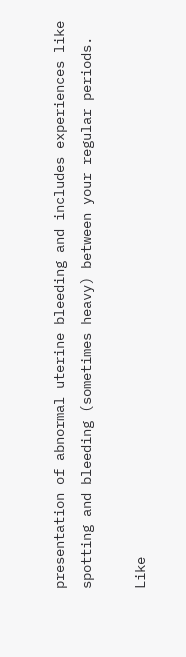presentation of abnormal uterine bleeding and includes experiences like spotting and bleeding (sometimes heavy) between your regular periods.

Like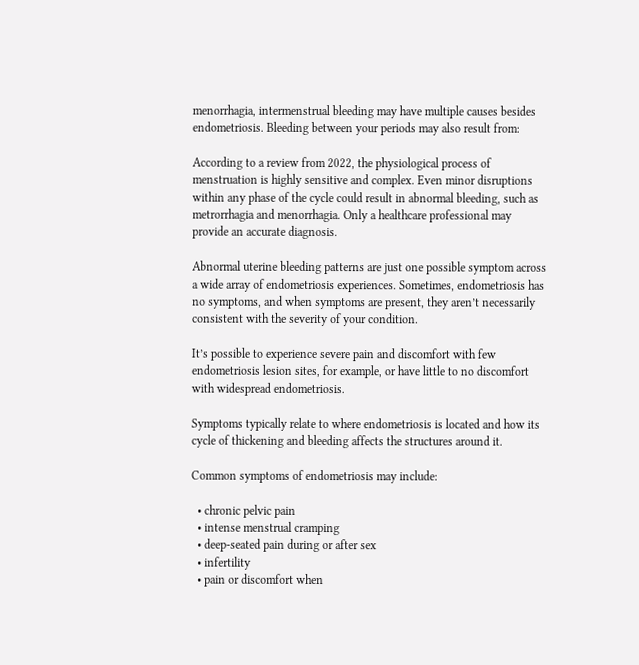menorrhagia, intermenstrual bleeding may have multiple causes besides endometriosis. Bleeding between your periods may also result from:

According to a review from 2022, the physiological process of menstruation is highly sensitive and complex. Even minor disruptions within any phase of the cycle could result in abnormal bleeding, such as metrorrhagia and menorrhagia. Only a healthcare professional may provide an accurate diagnosis.

Abnormal uterine bleeding patterns are just one possible symptom across a wide array of endometriosis experiences. Sometimes, endometriosis has no symptoms, and when symptoms are present, they aren’t necessarily consistent with the severity of your condition.

It’s possible to experience severe pain and discomfort with few endometriosis lesion sites, for example, or have little to no discomfort with widespread endometriosis.

Symptoms typically relate to where endometriosis is located and how its cycle of thickening and bleeding affects the structures around it.

Common symptoms of endometriosis may include:

  • chronic pelvic pain
  • intense menstrual cramping
  • deep-seated pain during or after sex
  • infertility
  • pain or discomfort when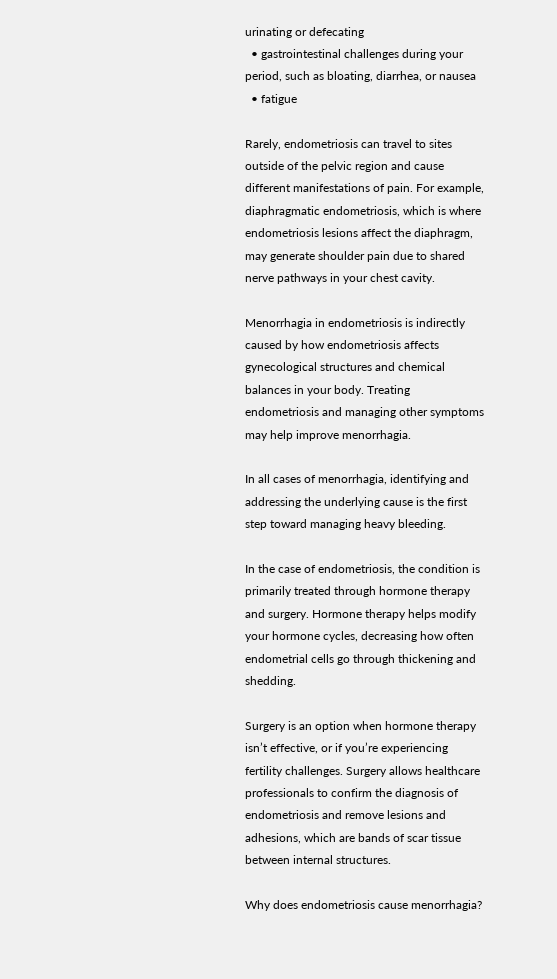urinating or defecating
  • gastrointestinal challenges during your period, such as bloating, diarrhea, or nausea
  • fatigue

Rarely, endometriosis can travel to sites outside of the pelvic region and cause different manifestations of pain. For example, diaphragmatic endometriosis, which is where endometriosis lesions affect the diaphragm, may generate shoulder pain due to shared nerve pathways in your chest cavity.

Menorrhagia in endometriosis is indirectly caused by how endometriosis affects gynecological structures and chemical balances in your body. Treating endometriosis and managing other symptoms may help improve menorrhagia.

In all cases of menorrhagia, identifying and addressing the underlying cause is the first step toward managing heavy bleeding.

In the case of endometriosis, the condition is primarily treated through hormone therapy and surgery. Hormone therapy helps modify your hormone cycles, decreasing how often endometrial cells go through thickening and shedding.

Surgery is an option when hormone therapy isn’t effective, or if you’re experiencing fertility challenges. Surgery allows healthcare professionals to confirm the diagnosis of endometriosis and remove lesions and adhesions, which are bands of scar tissue between internal structures.

Why does endometriosis cause menorrhagia?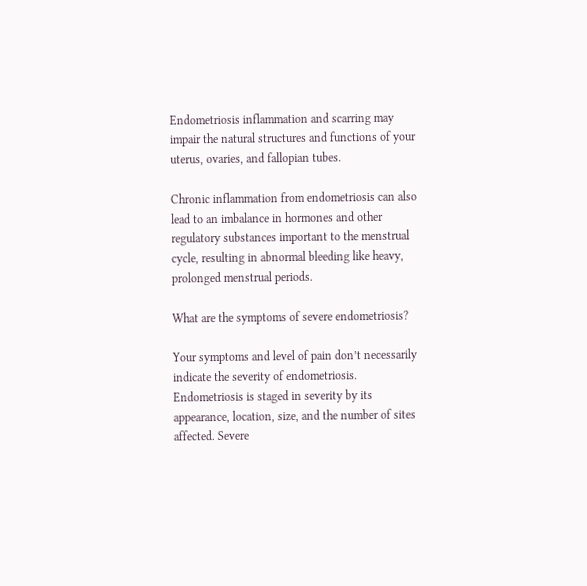Endometriosis inflammation and scarring may impair the natural structures and functions of your uterus, ovaries, and fallopian tubes.

Chronic inflammation from endometriosis can also lead to an imbalance in hormones and other regulatory substances important to the menstrual cycle, resulting in abnormal bleeding like heavy, prolonged menstrual periods.

What are the symptoms of severe endometriosis?

Your symptoms and level of pain don’t necessarily indicate the severity of endometriosis. Endometriosis is staged in severity by its appearance, location, size, and the number of sites affected. Severe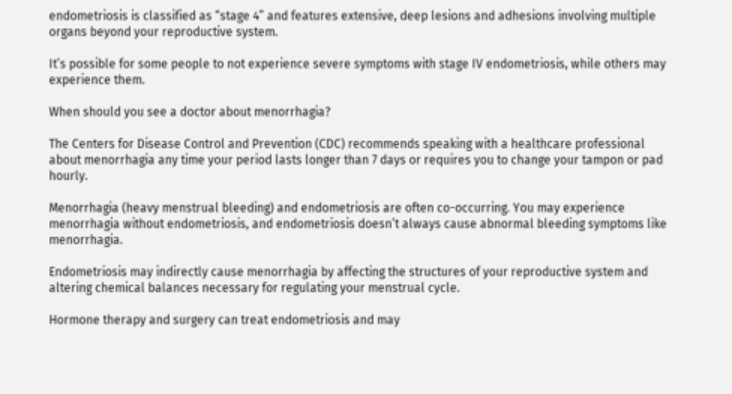endometriosis is classified as “stage 4” and features extensive, deep lesions and adhesions involving multiple organs beyond your reproductive system.

It’s possible for some people to not experience severe symptoms with stage IV endometriosis, while others may experience them.

When should you see a doctor about menorrhagia?

The Centers for Disease Control and Prevention (CDC) recommends speaking with a healthcare professional about menorrhagia any time your period lasts longer than 7 days or requires you to change your tampon or pad hourly.

Menorrhagia (heavy menstrual bleeding) and endometriosis are often co-occurring. You may experience menorrhagia without endometriosis, and endometriosis doesn’t always cause abnormal bleeding symptoms like menorrhagia.

Endometriosis may indirectly cause menorrhagia by affecting the structures of your reproductive system and altering chemical balances necessary for regulating your menstrual cycle.

Hormone therapy and surgery can treat endometriosis and may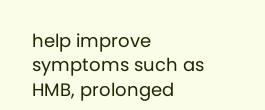help improve symptoms such as HMB, prolonged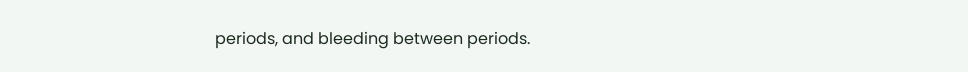periods, and bleeding between periods.